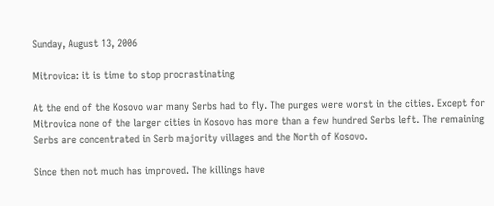Sunday, August 13, 2006

Mitrovica: it is time to stop procrastinating

At the end of the Kosovo war many Serbs had to fly. The purges were worst in the cities. Except for Mitrovica none of the larger cities in Kosovo has more than a few hundred Serbs left. The remaining Serbs are concentrated in Serb majority villages and the North of Kosovo.

Since then not much has improved. The killings have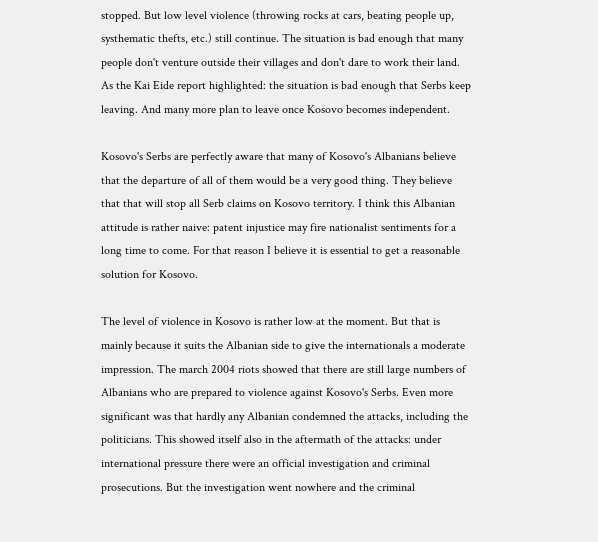stopped. But low level violence (throwing rocks at cars, beating people up, systhematic thefts, etc.) still continue. The situation is bad enough that many people don't venture outside their villages and don't dare to work their land. As the Kai Eide report highlighted: the situation is bad enough that Serbs keep leaving. And many more plan to leave once Kosovo becomes independent.

Kosovo's Serbs are perfectly aware that many of Kosovo's Albanians believe that the departure of all of them would be a very good thing. They believe that that will stop all Serb claims on Kosovo territory. I think this Albanian attitude is rather naive: patent injustice may fire nationalist sentiments for a long time to come. For that reason I believe it is essential to get a reasonable solution for Kosovo.

The level of violence in Kosovo is rather low at the moment. But that is mainly because it suits the Albanian side to give the internationals a moderate impression. The march 2004 riots showed that there are still large numbers of Albanians who are prepared to violence against Kosovo's Serbs. Even more significant was that hardly any Albanian condemned the attacks, including the politicians. This showed itself also in the aftermath of the attacks: under international pressure there were an official investigation and criminal prosecutions. But the investigation went nowhere and the criminal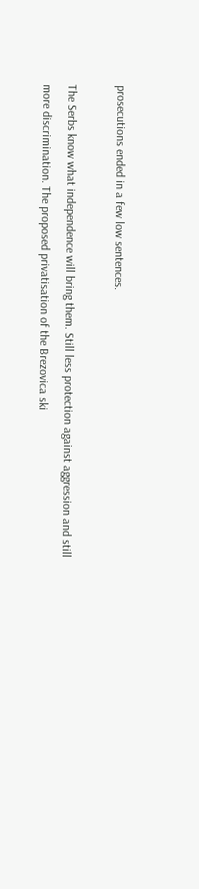prosecutions ended in a few low sentences.

The Serbs know what independence will bring them. Still less protection against aggression and still more discrimination. The proposed privatisation of the Brezovica ski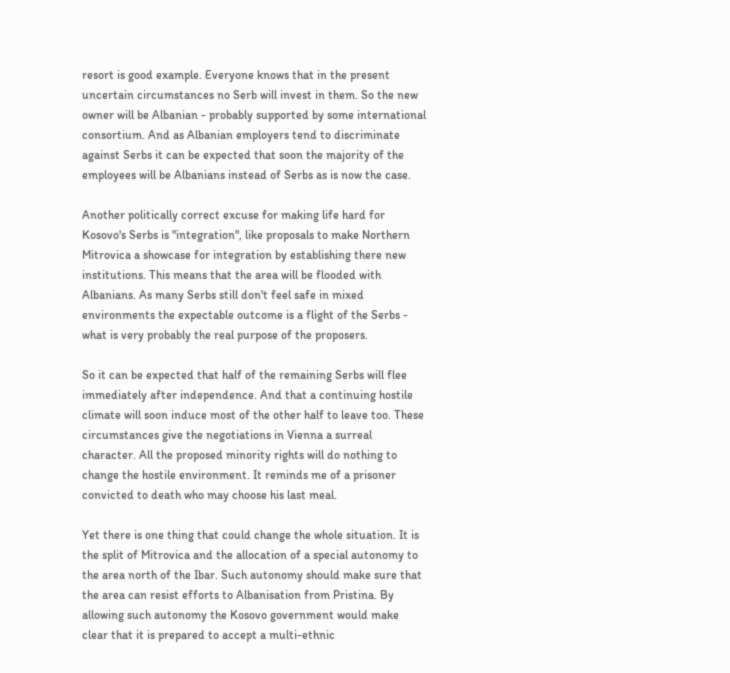resort is good example. Everyone knows that in the present uncertain circumstances no Serb will invest in them. So the new owner will be Albanian - probably supported by some international consortium. And as Albanian employers tend to discriminate against Serbs it can be expected that soon the majority of the employees will be Albanians instead of Serbs as is now the case.

Another politically correct excuse for making life hard for Kosovo's Serbs is "integration", like proposals to make Northern Mitrovica a showcase for integration by establishing there new institutions. This means that the area will be flooded with Albanians. As many Serbs still don't feel safe in mixed environments the expectable outcome is a flight of the Serbs - what is very probably the real purpose of the proposers.

So it can be expected that half of the remaining Serbs will flee immediately after independence. And that a continuing hostile climate will soon induce most of the other half to leave too. These circumstances give the negotiations in Vienna a surreal character. All the proposed minority rights will do nothing to change the hostile environment. It reminds me of a prisoner convicted to death who may choose his last meal.

Yet there is one thing that could change the whole situation. It is the split of Mitrovica and the allocation of a special autonomy to the area north of the Ibar. Such autonomy should make sure that the area can resist efforts to Albanisation from Pristina. By allowing such autonomy the Kosovo government would make clear that it is prepared to accept a multi-ethnic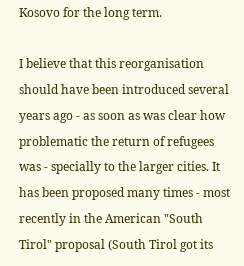Kosovo for the long term.

I believe that this reorganisation should have been introduced several years ago - as soon as was clear how problematic the return of refugees was - specially to the larger cities. It has been proposed many times - most recently in the American "South Tirol" proposal (South Tirol got its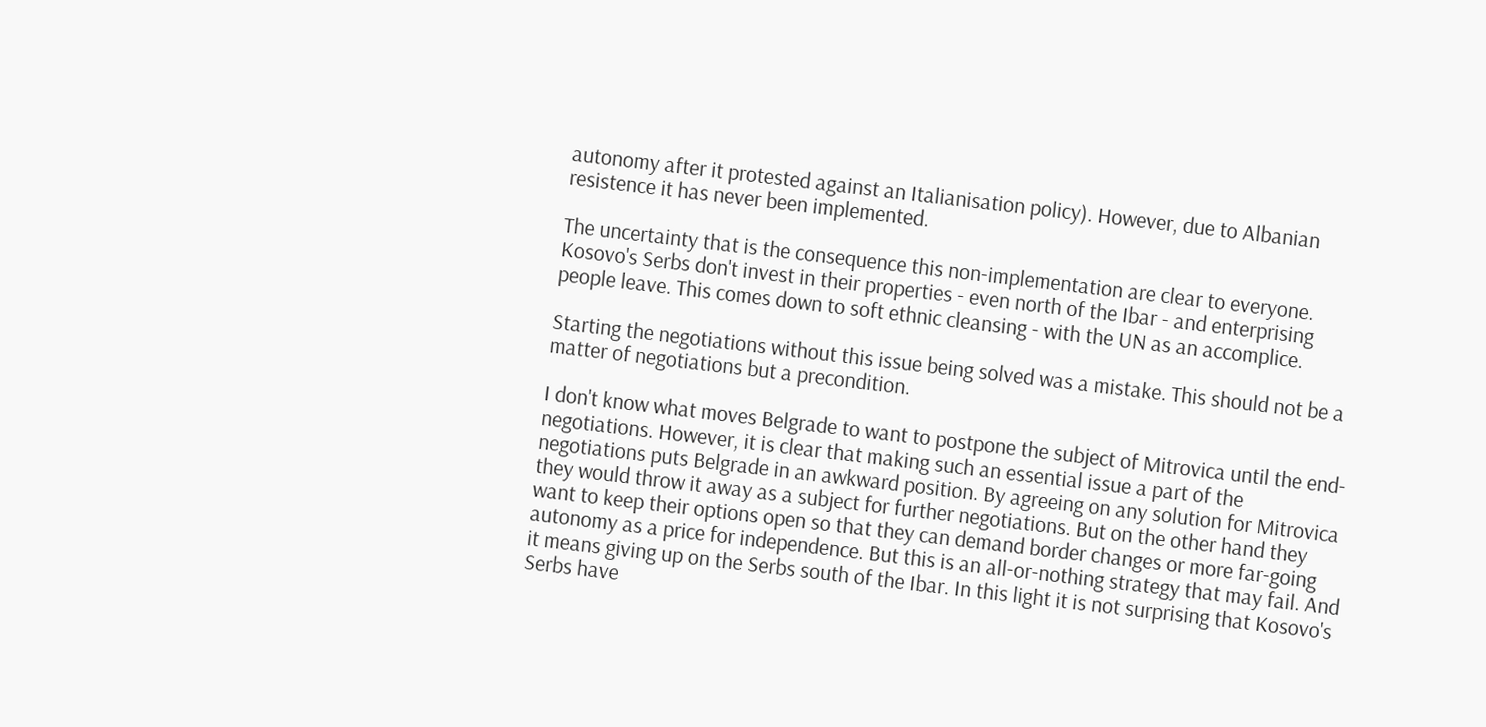autonomy after it protested against an Italianisation policy). However, due to Albanian resistence it has never been implemented.

The uncertainty that is the consequence this non-implementation are clear to everyone. Kosovo's Serbs don't invest in their properties - even north of the Ibar - and enterprising people leave. This comes down to soft ethnic cleansing - with the UN as an accomplice.

Starting the negotiations without this issue being solved was a mistake. This should not be a matter of negotiations but a precondition.

I don't know what moves Belgrade to want to postpone the subject of Mitrovica until the end-negotiations. However, it is clear that making such an essential issue a part of the negotiations puts Belgrade in an awkward position. By agreeing on any solution for Mitrovica they would throw it away as a subject for further negotiations. But on the other hand they want to keep their options open so that they can demand border changes or more far-going autonomy as a price for independence. But this is an all-or-nothing strategy that may fail. And it means giving up on the Serbs south of the Ibar. In this light it is not surprising that Kosovo's Serbs have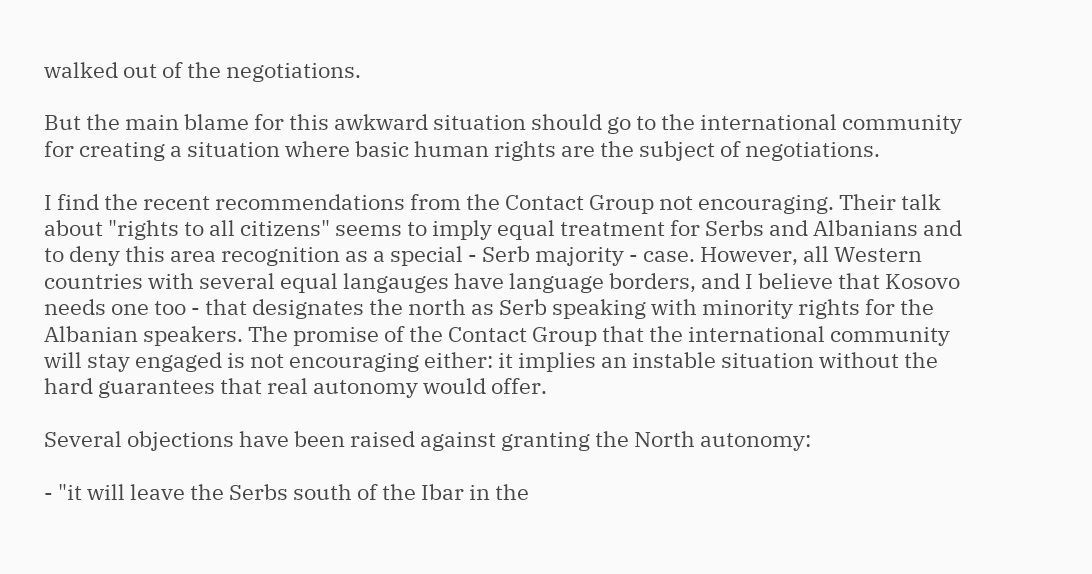walked out of the negotiations.

But the main blame for this awkward situation should go to the international community for creating a situation where basic human rights are the subject of negotiations.

I find the recent recommendations from the Contact Group not encouraging. Their talk about "rights to all citizens" seems to imply equal treatment for Serbs and Albanians and to deny this area recognition as a special - Serb majority - case. However, all Western countries with several equal langauges have language borders, and I believe that Kosovo needs one too - that designates the north as Serb speaking with minority rights for the Albanian speakers. The promise of the Contact Group that the international community will stay engaged is not encouraging either: it implies an instable situation without the hard guarantees that real autonomy would offer.

Several objections have been raised against granting the North autonomy:

- "it will leave the Serbs south of the Ibar in the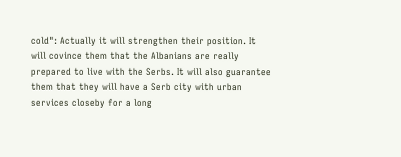cold": Actually it will strengthen their position. It will covince them that the Albanians are really prepared to live with the Serbs. It will also guarantee them that they will have a Serb city with urban services closeby for a long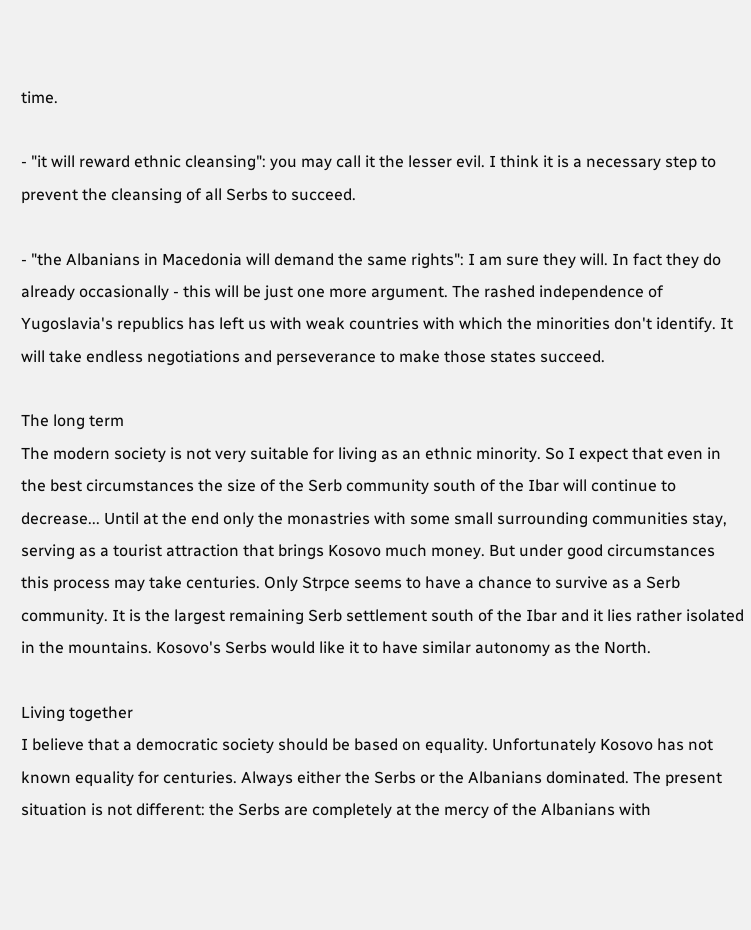time.

- "it will reward ethnic cleansing": you may call it the lesser evil. I think it is a necessary step to prevent the cleansing of all Serbs to succeed.

- "the Albanians in Macedonia will demand the same rights": I am sure they will. In fact they do already occasionally - this will be just one more argument. The rashed independence of Yugoslavia's republics has left us with weak countries with which the minorities don't identify. It will take endless negotiations and perseverance to make those states succeed.

The long term
The modern society is not very suitable for living as an ethnic minority. So I expect that even in the best circumstances the size of the Serb community south of the Ibar will continue to decrease... Until at the end only the monastries with some small surrounding communities stay, serving as a tourist attraction that brings Kosovo much money. But under good circumstances this process may take centuries. Only Strpce seems to have a chance to survive as a Serb community. It is the largest remaining Serb settlement south of the Ibar and it lies rather isolated in the mountains. Kosovo's Serbs would like it to have similar autonomy as the North.

Living together
I believe that a democratic society should be based on equality. Unfortunately Kosovo has not known equality for centuries. Always either the Serbs or the Albanians dominated. The present situation is not different: the Serbs are completely at the mercy of the Albanians with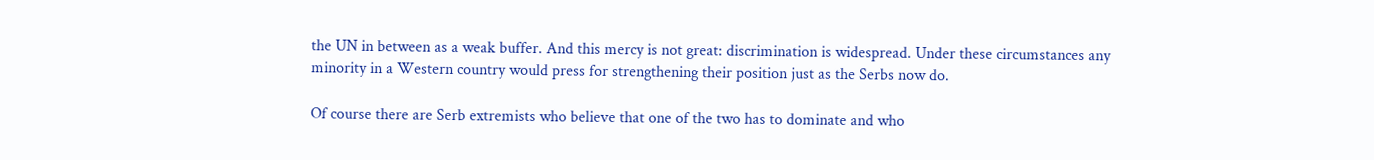the UN in between as a weak buffer. And this mercy is not great: discrimination is widespread. Under these circumstances any minority in a Western country would press for strengthening their position just as the Serbs now do.

Of course there are Serb extremists who believe that one of the two has to dominate and who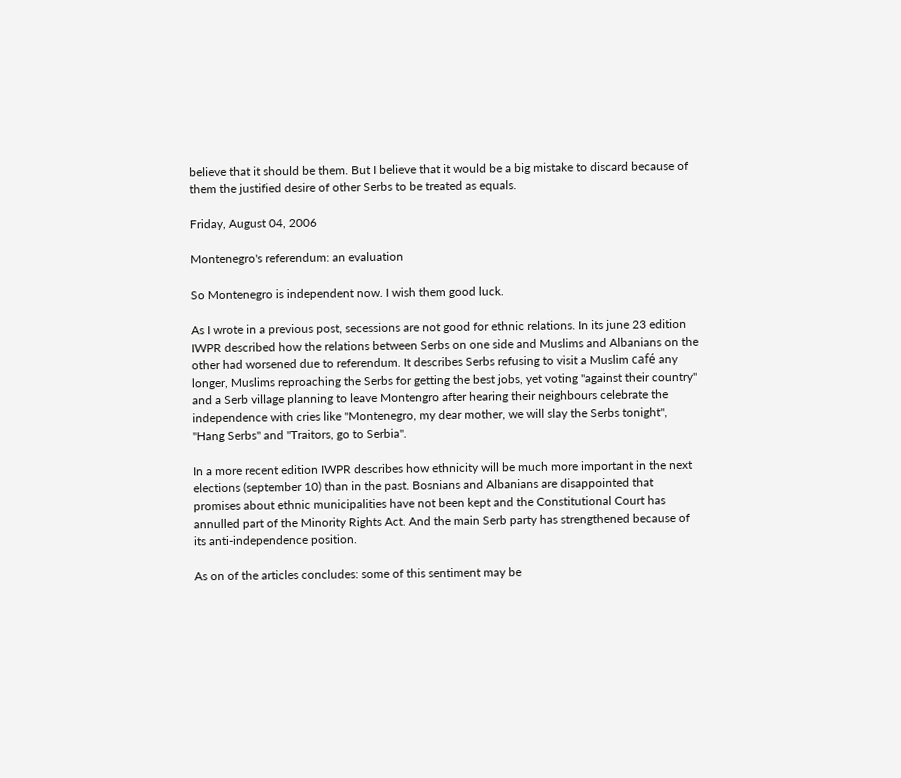believe that it should be them. But I believe that it would be a big mistake to discard because of them the justified desire of other Serbs to be treated as equals.

Friday, August 04, 2006

Montenegro's referendum: an evaluation

So Montenegro is independent now. I wish them good luck.

As I wrote in a previous post, secessions are not good for ethnic relations. In its june 23 edition IWPR described how the relations between Serbs on one side and Muslims and Albanians on the other had worsened due to referendum. It describes Serbs refusing to visit a Muslim café any longer, Muslims reproaching the Serbs for getting the best jobs, yet voting "against their country" and a Serb village planning to leave Montengro after hearing their neighbours celebrate the independence with cries like "Montenegro, my dear mother, we will slay the Serbs tonight", "Hang Serbs" and "Traitors, go to Serbia".

In a more recent edition IWPR describes how ethnicity will be much more important in the next elections (september 10) than in the past. Bosnians and Albanians are disappointed that promises about ethnic municipalities have not been kept and the Constitutional Court has annulled part of the Minority Rights Act. And the main Serb party has strengthened because of its anti-independence position.

As on of the articles concludes: some of this sentiment may be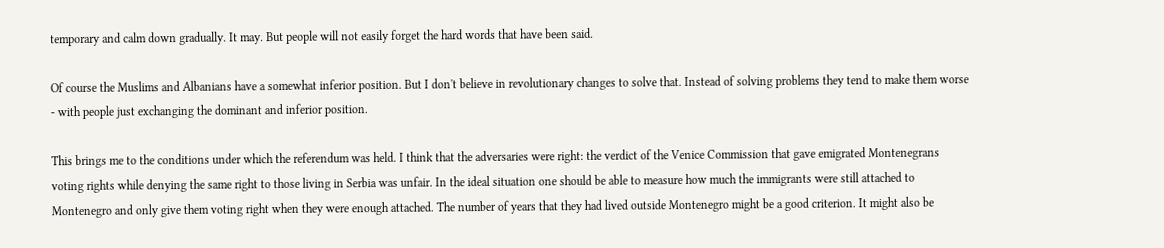temporary and calm down gradually. It may. But people will not easily forget the hard words that have been said.

Of course the Muslims and Albanians have a somewhat inferior position. But I don't believe in revolutionary changes to solve that. Instead of solving problems they tend to make them worse - with people just exchanging the dominant and inferior position.

This brings me to the conditions under which the referendum was held. I think that the adversaries were right: the verdict of the Venice Commission that gave emigrated Montenegrans voting rights while denying the same right to those living in Serbia was unfair. In the ideal situation one should be able to measure how much the immigrants were still attached to Montenegro and only give them voting right when they were enough attached. The number of years that they had lived outside Montenegro might be a good criterion. It might also be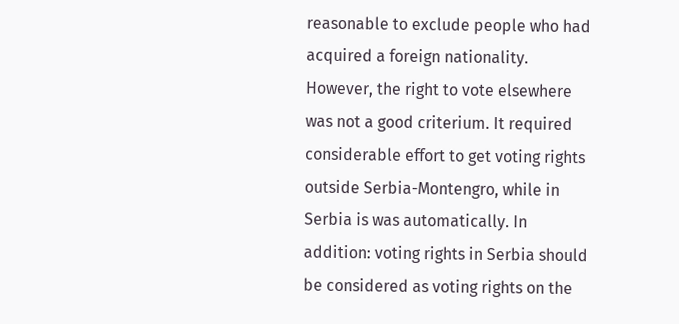reasonable to exclude people who had acquired a foreign nationality. However, the right to vote elsewhere was not a good criterium. It required considerable effort to get voting rights outside Serbia-Montengro, while in Serbia is was automatically. In addition: voting rights in Serbia should be considered as voting rights on the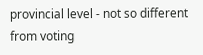provincial level - not so different from voting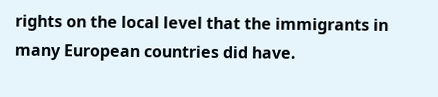rights on the local level that the immigrants in many European countries did have.